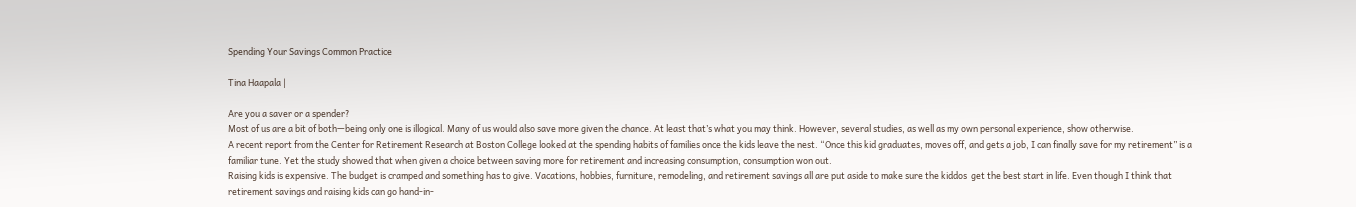Spending Your Savings Common Practice

Tina Haapala |

Are you a saver or a spender?
Most of us are a bit of both—being only one is illogical. Many of us would also save more given the chance. At least that’s what you may think. However, several studies, as well as my own personal experience, show otherwise.
A recent report from the Center for Retirement Research at Boston College looked at the spending habits of families once the kids leave the nest. “Once this kid graduates, moves off, and gets a job, I can finally save for my retirement” is a familiar tune. Yet the study showed that when given a choice between saving more for retirement and increasing consumption, consumption won out.
Raising kids is expensive. The budget is cramped and something has to give. Vacations, hobbies, furniture, remodeling, and retirement savings all are put aside to make sure the kiddos  get the best start in life. Even though I think that retirement savings and raising kids can go hand-in-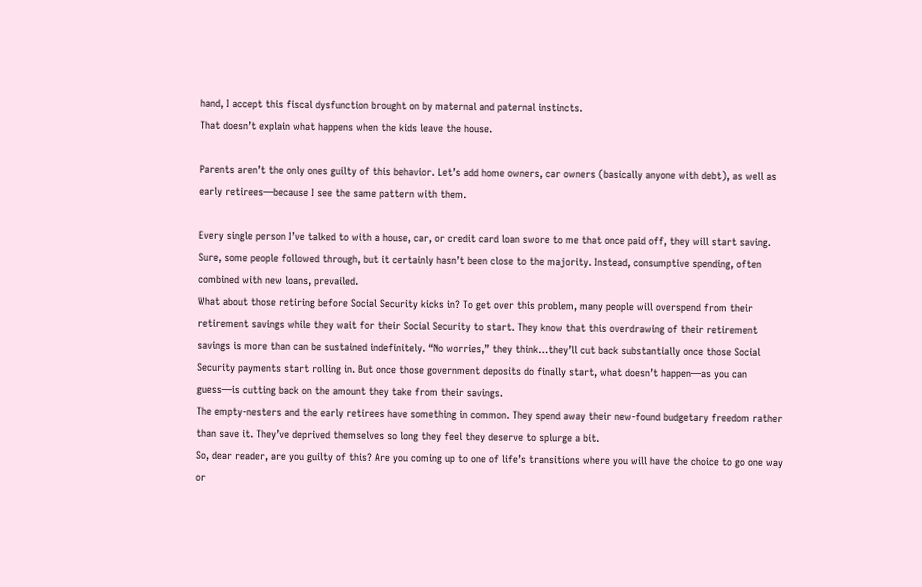hand, I accept this fiscal dysfunction brought on by maternal and paternal instincts.
That doesn’t explain what happens when the kids leave the house.

Parents aren’t the only ones guilty of this behavior. Let’s add home owners, car owners (basically anyone with debt), as well as early retirees—because I see the same pattern with them.

Every single person I’ve talked to with a house, car, or credit card loan swore to me that once paid off, they will start saving. Sure, some people followed through, but it certainly hasn’t been close to the majority. Instead, consumptive spending, often combined with new loans, prevailed.
What about those retiring before Social Security kicks in? To get over this problem, many people will overspend from their retirement savings while they wait for their Social Security to start. They know that this overdrawing of their retirement savings is more than can be sustained indefinitely. “No worries,” they think…they’ll cut back substantially once those Social Security payments start rolling in. But once those government deposits do finally start, what doesn’t happen—as you can guess—is cutting back on the amount they take from their savings.
The empty-nesters and the early retirees have something in common. They spend away their new-found budgetary freedom rather than save it. They’ve deprived themselves so long they feel they deserve to splurge a bit.
So, dear reader, are you guilty of this? Are you coming up to one of life’s transitions where you will have the choice to go one way or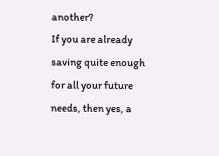another?
If you are already saving quite enough for all your future needs, then yes, a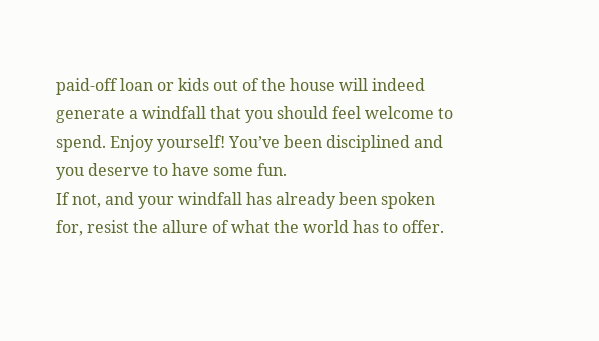paid-off loan or kids out of the house will indeed generate a windfall that you should feel welcome to spend. Enjoy yourself! You’ve been disciplined and you deserve to have some fun.
If not, and your windfall has already been spoken for, resist the allure of what the world has to offer.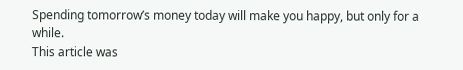Spending tomorrow’s money today will make you happy, but only for a while.
This article was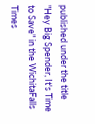published under the title "Hey Big Spender, It's Time to Save" in the WichitaFalls Times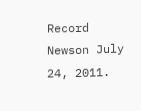Record Newson July 24, 2011.